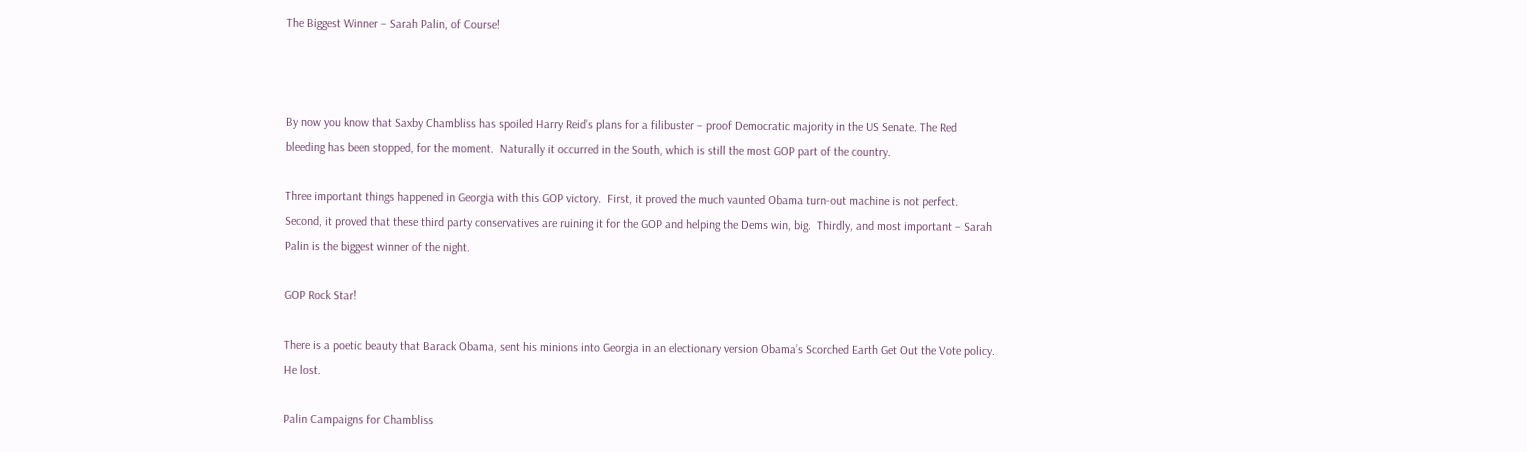The Biggest Winner – Sarah Palin, of Course!



By now you know that Saxby Chambliss has spoiled Harry Reid’s plans for a filibuster – proof Democratic majority in the US Senate. The Red bleeding has been stopped, for the moment.  Naturally it occurred in the South, which is still the most GOP part of the country.

Three important things happened in Georgia with this GOP victory.  First, it proved the much vaunted Obama turn-out machine is not perfect.  Second, it proved that these third party conservatives are ruining it for the GOP and helping the Dems win, big.  Thirdly, and most important – Sarah Palin is the biggest winner of the night.

GOP Rock Star!

There is a poetic beauty that Barack Obama, sent his minions into Georgia in an electionary version Obama’s Scorched Earth Get Out the Vote policy.  He lost.

Palin Campaigns for Chambliss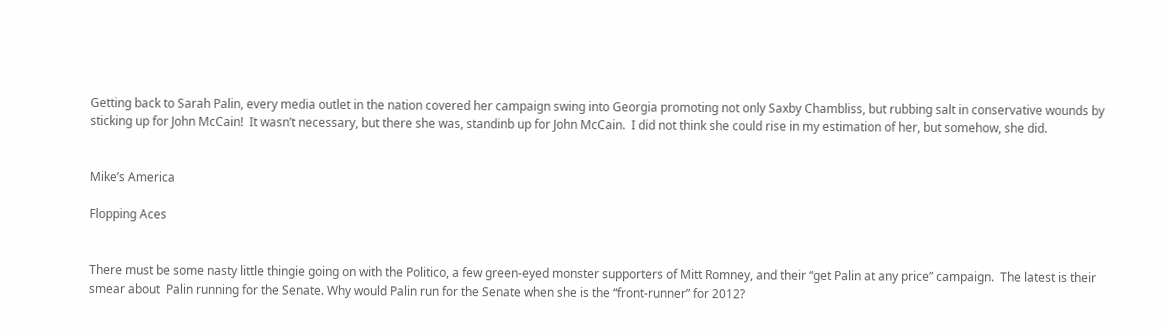Getting back to Sarah Palin, every media outlet in the nation covered her campaign swing into Georgia promoting not only Saxby Chambliss, but rubbing salt in conservative wounds by sticking up for John McCain!  It wasn’t necessary, but there she was, standinb up for John McCain.  I did not think she could rise in my estimation of her, but somehow, she did.


Mike’s America

Flopping Aces


There must be some nasty little thingie going on with the Politico, a few green-eyed monster supporters of Mitt Romney, and their “get Palin at any price” campaign.  The latest is their smear about  Palin running for the Senate. Why would Palin run for the Senate when she is the “front-runner” for 2012?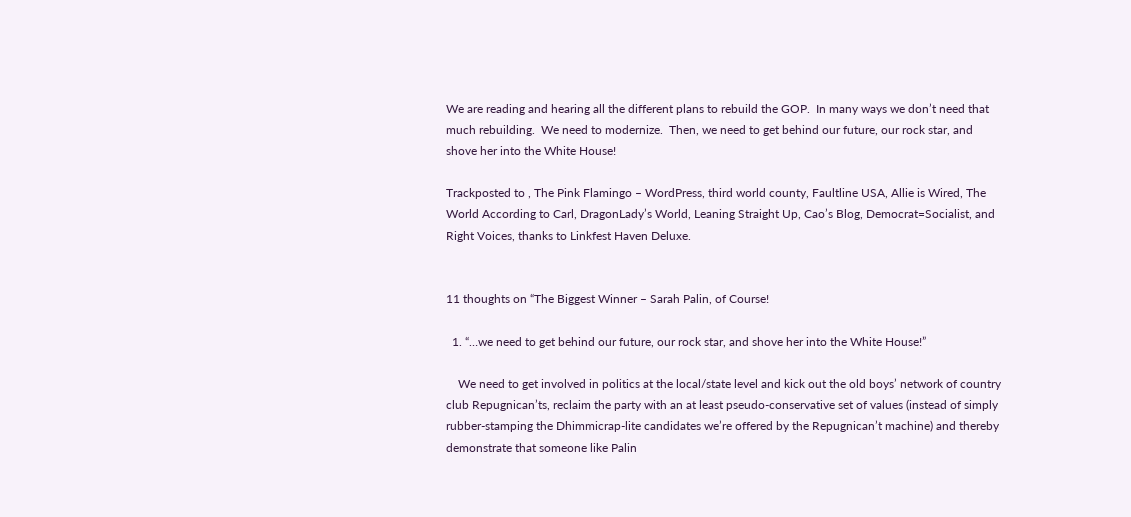We are reading and hearing all the different plans to rebuild the GOP.  In many ways we don’t need that much rebuilding.  We need to modernize.  Then, we need to get behind our future, our rock star, and shove her into the White House!

Trackposted to , The Pink Flamingo – WordPress, third world county, Faultline USA, Allie is Wired, The World According to Carl, DragonLady’s World, Leaning Straight Up, Cao’s Blog, Democrat=Socialist, and Right Voices, thanks to Linkfest Haven Deluxe.


11 thoughts on “The Biggest Winner – Sarah Palin, of Course!

  1. “…we need to get behind our future, our rock star, and shove her into the White House!”

    We need to get involved in politics at the local/state level and kick out the old boys’ network of country club Repugnican’ts, reclaim the party with an at least pseudo-conservative set of values (instead of simply rubber-stamping the Dhimmicrap-lite candidates we’re offered by the Repugnican’t machine) and thereby demonstrate that someone like Palin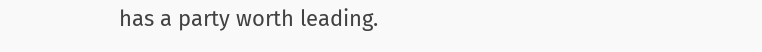has a party worth leading.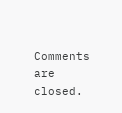Comments are closed.